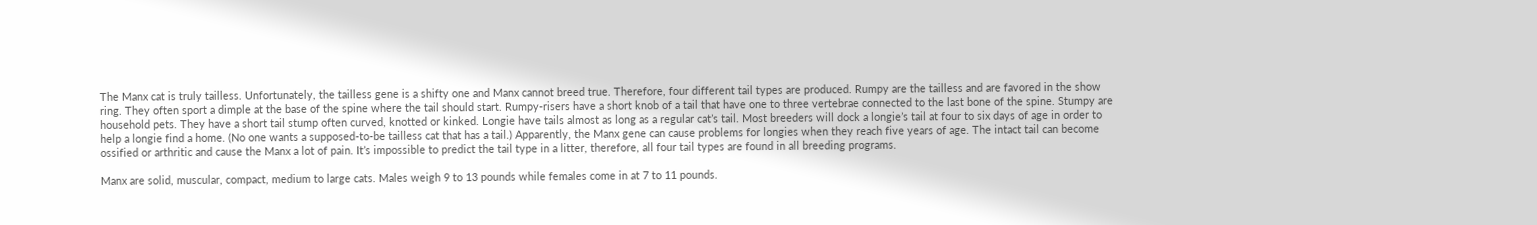The Manx cat is truly tailless. Unfortunately, the tailless gene is a shifty one and Manx cannot breed true. Therefore, four different tail types are produced. Rumpy are the tailless and are favored in the show ring. They often sport a dimple at the base of the spine where the tail should start. Rumpy-risers have a short knob of a tail that have one to three vertebrae connected to the last bone of the spine. Stumpy are household pets. They have a short tail stump often curved, knotted or kinked. Longie have tails almost as long as a regular cat’s tail. Most breeders will dock a longie’s tail at four to six days of age in order to help a longie find a home. (No one wants a supposed-to-be tailless cat that has a tail.) Apparently, the Manx gene can cause problems for longies when they reach five years of age. The intact tail can become ossified or arthritic and cause the Manx a lot of pain. It’s impossible to predict the tail type in a litter, therefore, all four tail types are found in all breeding programs.

Manx are solid, muscular, compact, medium to large cats. Males weigh 9 to 13 pounds while females come in at 7 to 11 pounds.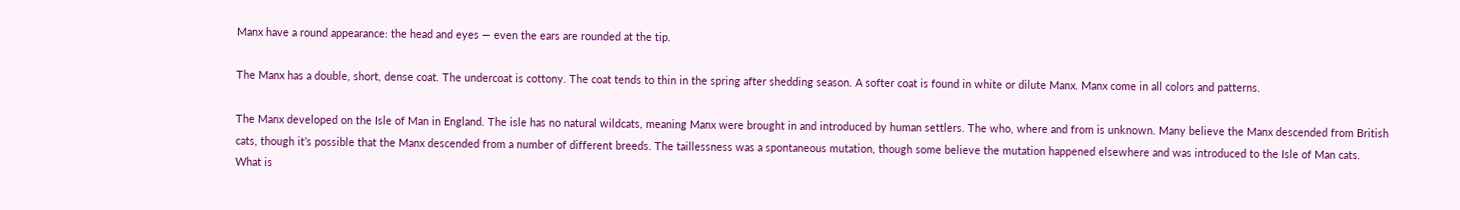Manx have a round appearance: the head and eyes — even the ears are rounded at the tip.

The Manx has a double, short, dense coat. The undercoat is cottony. The coat tends to thin in the spring after shedding season. A softer coat is found in white or dilute Manx. Manx come in all colors and patterns.

The Manx developed on the Isle of Man in England. The isle has no natural wildcats, meaning Manx were brought in and introduced by human settlers. The who, where and from is unknown. Many believe the Manx descended from British cats, though it’s possible that the Manx descended from a number of different breeds. The taillessness was a spontaneous mutation, though some believe the mutation happened elsewhere and was introduced to the Isle of Man cats. What is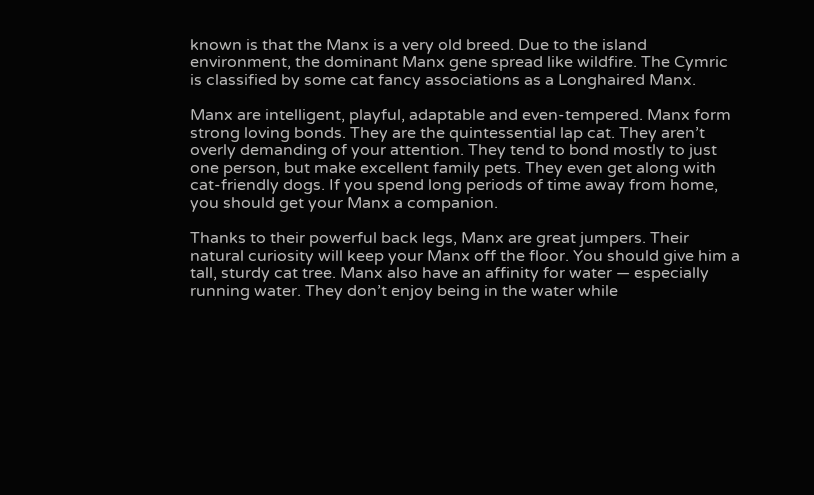known is that the Manx is a very old breed. Due to the island environment, the dominant Manx gene spread like wildfire. The Cymric is classified by some cat fancy associations as a Longhaired Manx.

Manx are intelligent, playful, adaptable and even-tempered. Manx form strong loving bonds. They are the quintessential lap cat. They aren’t overly demanding of your attention. They tend to bond mostly to just one person, but make excellent family pets. They even get along with cat-friendly dogs. If you spend long periods of time away from home, you should get your Manx a companion.

Thanks to their powerful back legs, Manx are great jumpers. Their natural curiosity will keep your Manx off the floor. You should give him a tall, sturdy cat tree. Manx also have an affinity for water — especially running water. They don’t enjoy being in the water while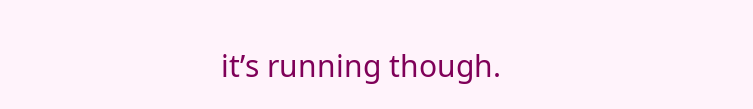it’s running though.